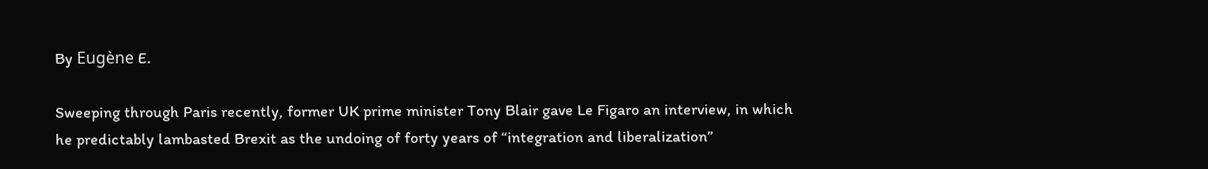By Eugène E.

Sweeping through Paris recently, former UK prime minister Tony Blair gave Le Figaro an interview, in which he predictably lambasted Brexit as the undoing of forty years of “integration and liberalization”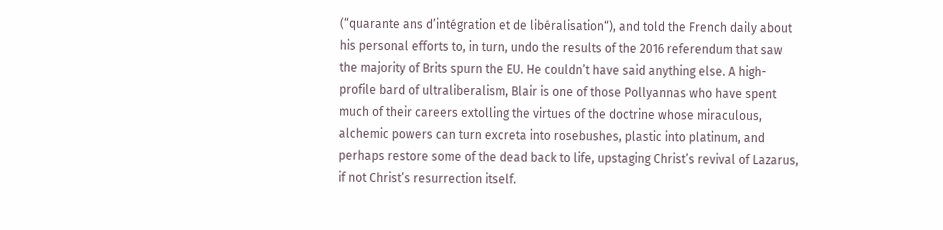(“quarante ans d’intégration et de libéralisation“), and told the French daily about his personal efforts to, in turn, undo the results of the 2016 referendum that saw the majority of Brits spurn the EU. He couldn’t have said anything else. A high-profile bard of ultraliberalism, Blair is one of those Pollyannas who have spent much of their careers extolling the virtues of the doctrine whose miraculous, alchemic powers can turn excreta into rosebushes, plastic into platinum, and perhaps restore some of the dead back to life, upstaging Christ’s revival of Lazarus, if not Christ’s resurrection itself.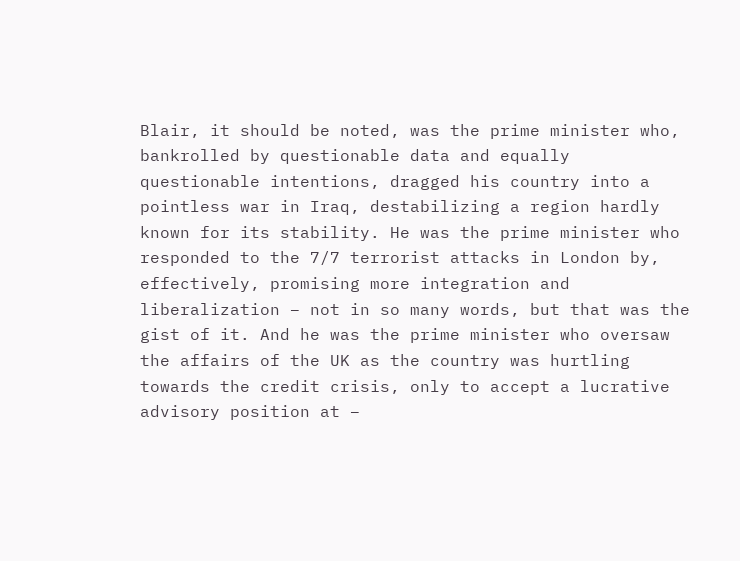Blair, it should be noted, was the prime minister who, bankrolled by questionable data and equally questionable intentions, dragged his country into a pointless war in Iraq, destabilizing a region hardly known for its stability. He was the prime minister who responded to the 7/7 terrorist attacks in London by, effectively, promising more integration and liberalization – not in so many words, but that was the gist of it. And he was the prime minister who oversaw the affairs of the UK as the country was hurtling towards the credit crisis, only to accept a lucrative advisory position at –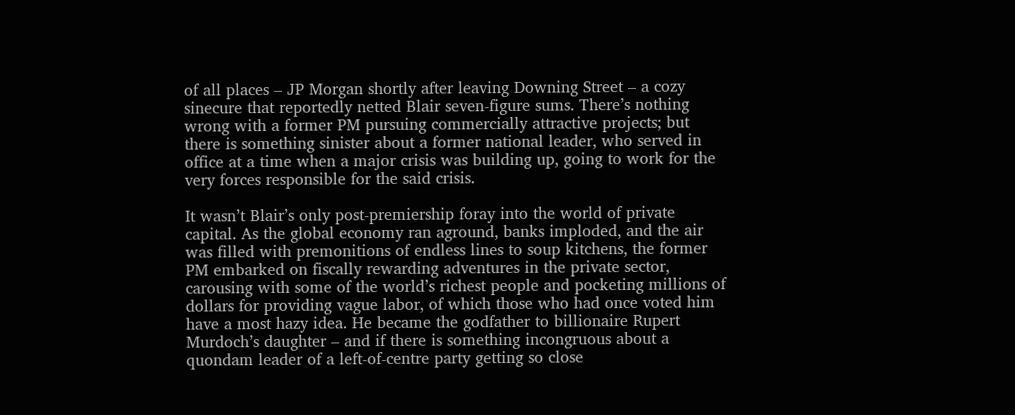of all places – JP Morgan shortly after leaving Downing Street – a cozy sinecure that reportedly netted Blair seven-figure sums. There’s nothing wrong with a former PM pursuing commercially attractive projects; but there is something sinister about a former national leader, who served in office at a time when a major crisis was building up, going to work for the very forces responsible for the said crisis.

It wasn’t Blair’s only post-premiership foray into the world of private capital. As the global economy ran aground, banks imploded, and the air was filled with premonitions of endless lines to soup kitchens, the former PM embarked on fiscally rewarding adventures in the private sector, carousing with some of the world’s richest people and pocketing millions of dollars for providing vague labor, of which those who had once voted him have a most hazy idea. He became the godfather to billionaire Rupert Murdoch’s daughter – and if there is something incongruous about a quondam leader of a left-of-centre party getting so close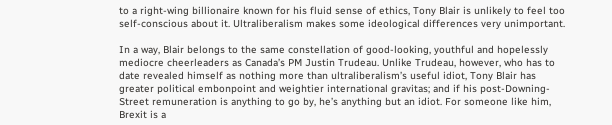to a right-wing billionaire known for his fluid sense of ethics, Tony Blair is unlikely to feel too self-conscious about it. Ultraliberalism makes some ideological differences very unimportant.

In a way, Blair belongs to the same constellation of good-looking, youthful and hopelessly mediocre cheerleaders as Canada’s PM Justin Trudeau. Unlike Trudeau, however, who has to date revealed himself as nothing more than ultraliberalism’s useful idiot, Tony Blair has greater political embonpoint and weightier international gravitas; and if his post-Downing-Street remuneration is anything to go by, he’s anything but an idiot. For someone like him, Brexit is a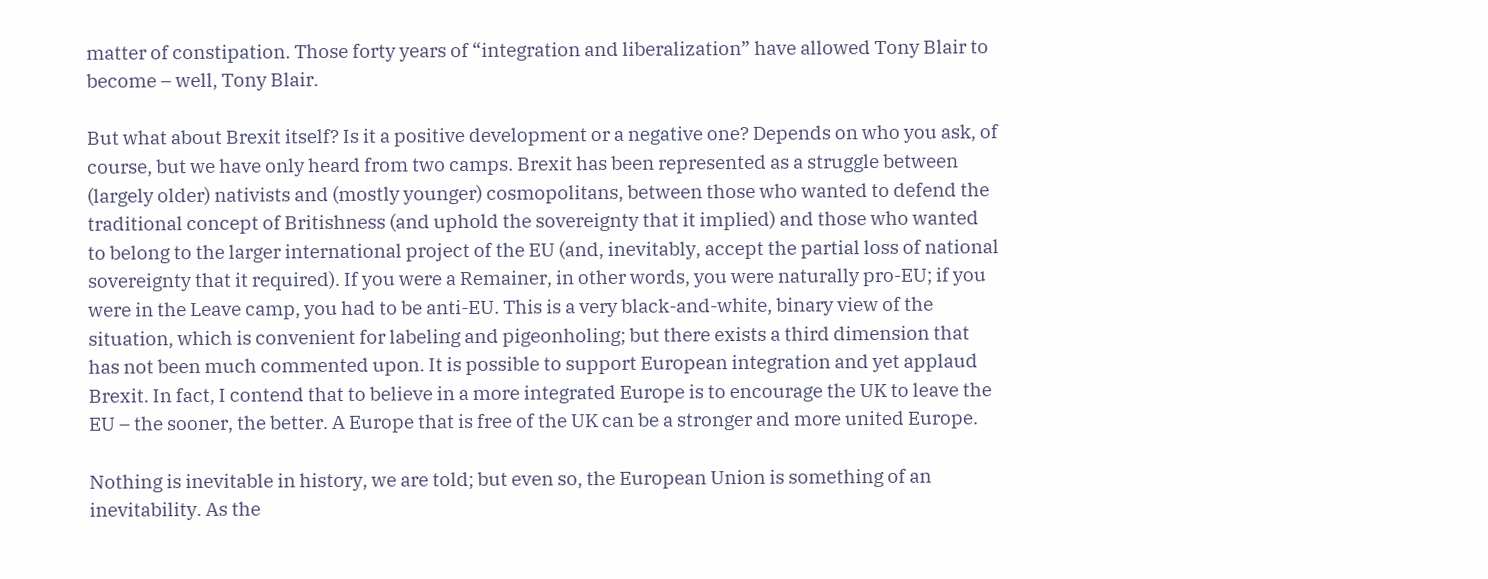matter of constipation. Those forty years of “integration and liberalization” have allowed Tony Blair to become – well, Tony Blair.

But what about Brexit itself? Is it a positive development or a negative one? Depends on who you ask, of course, but we have only heard from two camps. Brexit has been represented as a struggle between (largely older) nativists and (mostly younger) cosmopolitans, between those who wanted to defend the traditional concept of Britishness (and uphold the sovereignty that it implied) and those who wanted to belong to the larger international project of the EU (and, inevitably, accept the partial loss of national sovereignty that it required). If you were a Remainer, in other words, you were naturally pro-EU; if you were in the Leave camp, you had to be anti-EU. This is a very black-and-white, binary view of the situation, which is convenient for labeling and pigeonholing; but there exists a third dimension that has not been much commented upon. It is possible to support European integration and yet applaud Brexit. In fact, I contend that to believe in a more integrated Europe is to encourage the UK to leave the EU – the sooner, the better. A Europe that is free of the UK can be a stronger and more united Europe.

Nothing is inevitable in history, we are told; but even so, the European Union is something of an inevitability. As the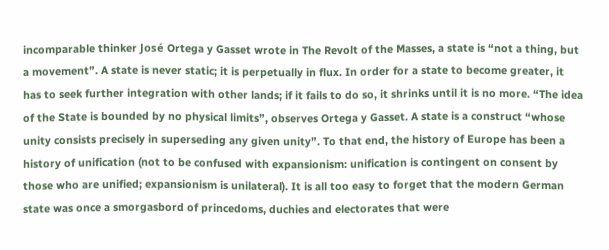incomparable thinker José Ortega y Gasset wrote in The Revolt of the Masses, a state is “not a thing, but a movement”. A state is never static; it is perpetually in flux. In order for a state to become greater, it has to seek further integration with other lands; if it fails to do so, it shrinks until it is no more. “The idea of the State is bounded by no physical limits”, observes Ortega y Gasset. A state is a construct “whose unity consists precisely in superseding any given unity”. To that end, the history of Europe has been a history of unification (not to be confused with expansionism: unification is contingent on consent by those who are unified; expansionism is unilateral). It is all too easy to forget that the modern German state was once a smorgasbord of princedoms, duchies and electorates that were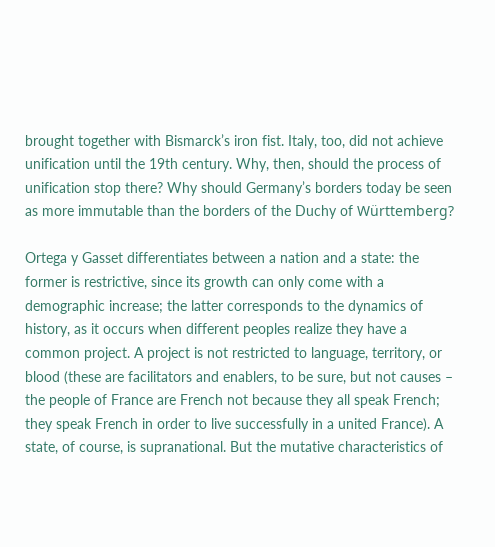brought together with Bismarck’s iron fist. Italy, too, did not achieve unification until the 19th century. Why, then, should the process of unification stop there? Why should Germany’s borders today be seen as more immutable than the borders of the Duchy of Württemberg?

Ortega y Gasset differentiates between a nation and a state: the former is restrictive, since its growth can only come with a demographic increase; the latter corresponds to the dynamics of history, as it occurs when different peoples realize they have a common project. A project is not restricted to language, territory, or blood (these are facilitators and enablers, to be sure, but not causes – the people of France are French not because they all speak French; they speak French in order to live successfully in a united France). A state, of course, is supranational. But the mutative characteristics of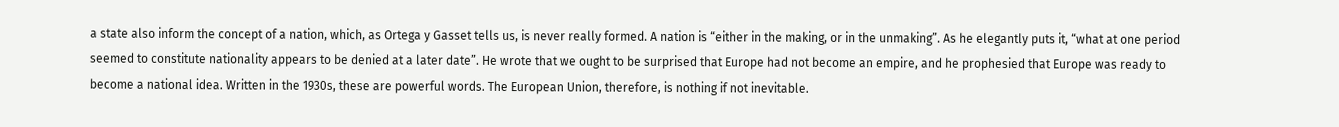a state also inform the concept of a nation, which, as Ortega y Gasset tells us, is never really formed. A nation is “either in the making, or in the unmaking”. As he elegantly puts it, “what at one period seemed to constitute nationality appears to be denied at a later date”. He wrote that we ought to be surprised that Europe had not become an empire, and he prophesied that Europe was ready to become a national idea. Written in the 1930s, these are powerful words. The European Union, therefore, is nothing if not inevitable.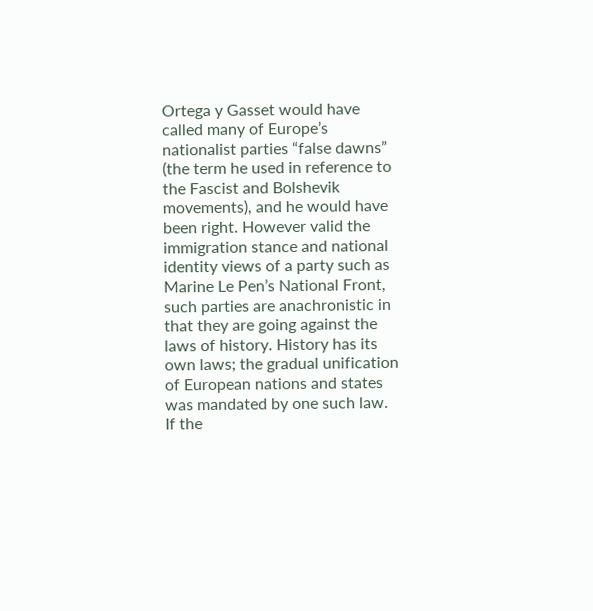Ortega y Gasset would have called many of Europe’s nationalist parties “false dawns” (the term he used in reference to the Fascist and Bolshevik movements), and he would have been right. However valid the immigration stance and national identity views of a party such as Marine Le Pen’s National Front, such parties are anachronistic in that they are going against the laws of history. History has its own laws; the gradual unification of European nations and states was mandated by one such law. If the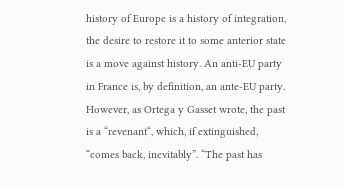history of Europe is a history of integration, the desire to restore it to some anterior state is a move against history. An anti-EU party in France is, by definition, an ante-EU party. However, as Ortega y Gasset wrote, the past is a “revenant“, which, if extinguished, “comes back, inevitably”. “The past has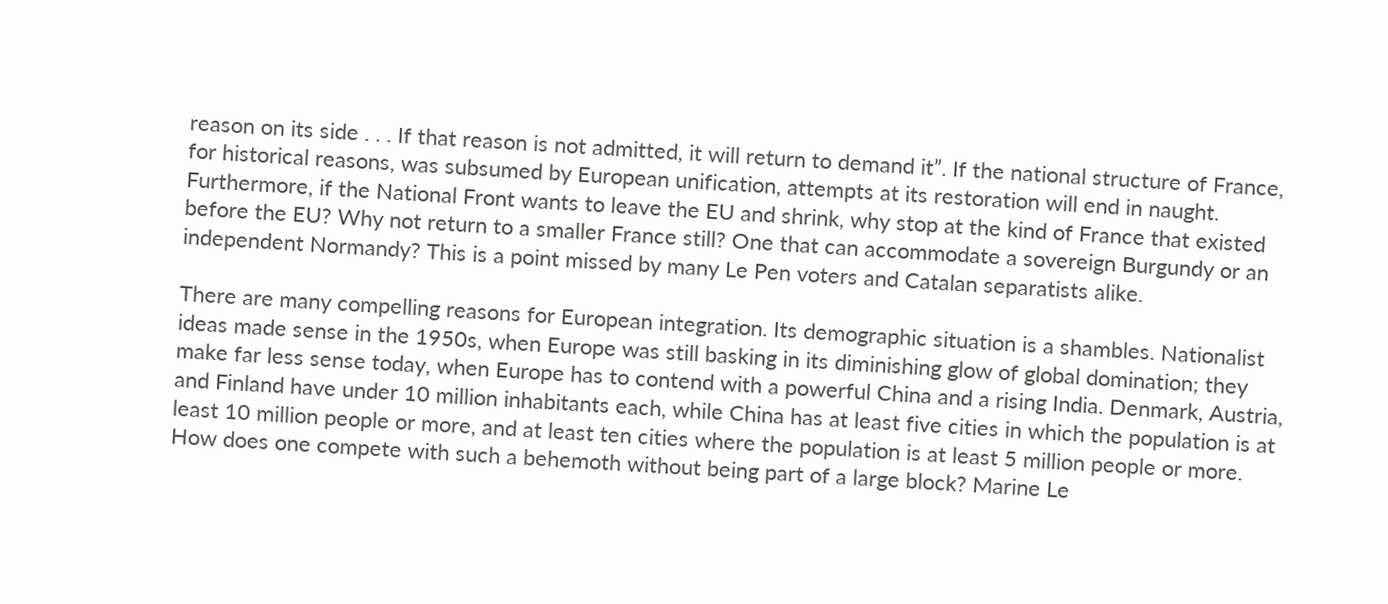reason on its side . . . If that reason is not admitted, it will return to demand it”. If the national structure of France, for historical reasons, was subsumed by European unification, attempts at its restoration will end in naught. Furthermore, if the National Front wants to leave the EU and shrink, why stop at the kind of France that existed before the EU? Why not return to a smaller France still? One that can accommodate a sovereign Burgundy or an independent Normandy? This is a point missed by many Le Pen voters and Catalan separatists alike.

There are many compelling reasons for European integration. Its demographic situation is a shambles. Nationalist ideas made sense in the 1950s, when Europe was still basking in its diminishing glow of global domination; they make far less sense today, when Europe has to contend with a powerful China and a rising India. Denmark, Austria, and Finland have under 10 million inhabitants each, while China has at least five cities in which the population is at least 10 million people or more, and at least ten cities where the population is at least 5 million people or more. How does one compete with such a behemoth without being part of a large block? Marine Le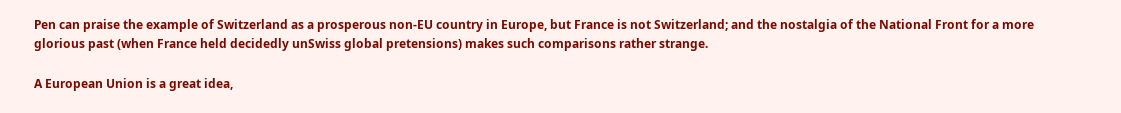Pen can praise the example of Switzerland as a prosperous non-EU country in Europe, but France is not Switzerland; and the nostalgia of the National Front for a more glorious past (when France held decidedly unSwiss global pretensions) makes such comparisons rather strange.

A European Union is a great idea,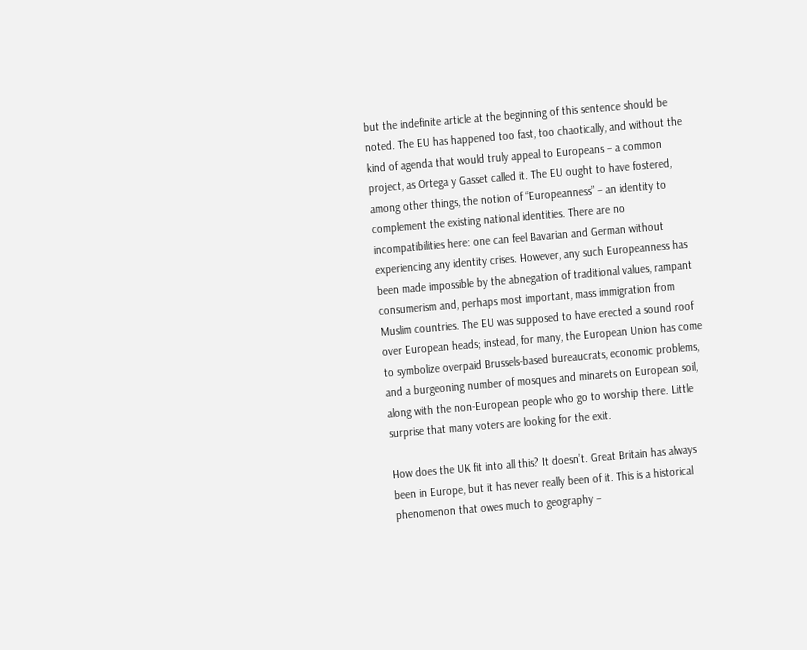but the indefinite article at the beginning of this sentence should be noted. The EU has happened too fast, too chaotically, and without the kind of agenda that would truly appeal to Europeans – a common project, as Ortega y Gasset called it. The EU ought to have fostered, among other things, the notion of “Europeanness” – an identity to complement the existing national identities. There are no incompatibilities here: one can feel Bavarian and German without experiencing any identity crises. However, any such Europeanness has been made impossible by the abnegation of traditional values, rampant consumerism and, perhaps most important, mass immigration from Muslim countries. The EU was supposed to have erected a sound roof over European heads; instead, for many, the European Union has come to symbolize overpaid Brussels-based bureaucrats, economic problems, and a burgeoning number of mosques and minarets on European soil, along with the non-European people who go to worship there. Little surprise that many voters are looking for the exit.

How does the UK fit into all this? It doesn’t. Great Britain has always been in Europe, but it has never really been of it. This is a historical phenomenon that owes much to geography –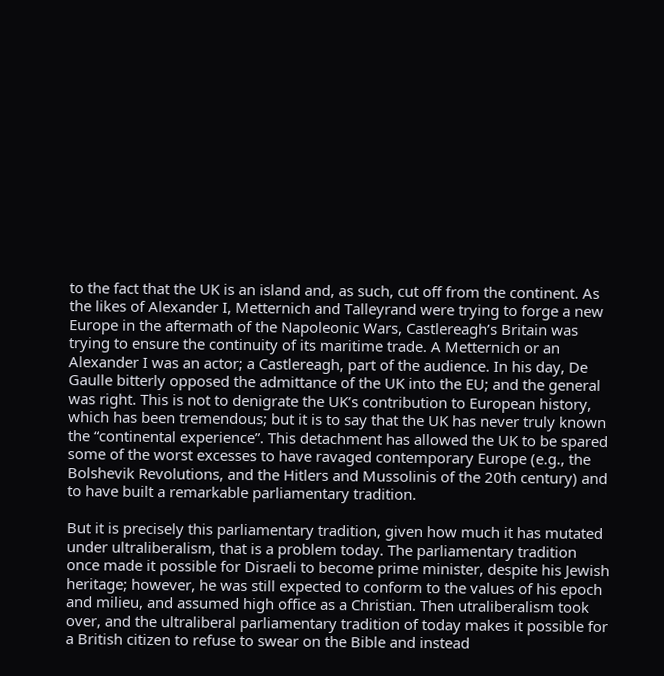to the fact that the UK is an island and, as such, cut off from the continent. As the likes of Alexander I, Metternich and Talleyrand were trying to forge a new Europe in the aftermath of the Napoleonic Wars, Castlereagh’s Britain was trying to ensure the continuity of its maritime trade. A Metternich or an Alexander I was an actor; a Castlereagh, part of the audience. In his day, De Gaulle bitterly opposed the admittance of the UK into the EU; and the general was right. This is not to denigrate the UK’s contribution to European history, which has been tremendous; but it is to say that the UK has never truly known the “continental experience”. This detachment has allowed the UK to be spared some of the worst excesses to have ravaged contemporary Europe (e.g., the Bolshevik Revolutions, and the Hitlers and Mussolinis of the 20th century) and to have built a remarkable parliamentary tradition.

But it is precisely this parliamentary tradition, given how much it has mutated under ultraliberalism, that is a problem today. The parliamentary tradition once made it possible for Disraeli to become prime minister, despite his Jewish heritage; however, he was still expected to conform to the values of his epoch and milieu, and assumed high office as a Christian. Then utraliberalism took over, and the ultraliberal parliamentary tradition of today makes it possible for a British citizen to refuse to swear on the Bible and instead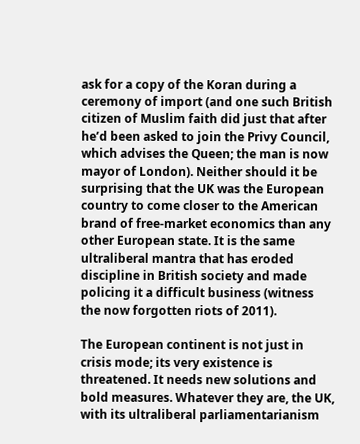ask for a copy of the Koran during a ceremony of import (and one such British citizen of Muslim faith did just that after he’d been asked to join the Privy Council, which advises the Queen; the man is now mayor of London). Neither should it be surprising that the UK was the European country to come closer to the American brand of free-market economics than any other European state. It is the same ultraliberal mantra that has eroded discipline in British society and made policing it a difficult business (witness the now forgotten riots of 2011).

The European continent is not just in crisis mode; its very existence is threatened. It needs new solutions and bold measures. Whatever they are, the UK, with its ultraliberal parliamentarianism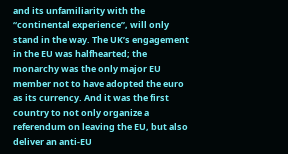and its unfamiliarity with the “continental experience”, will only stand in the way. The UK’s engagement in the EU was halfhearted; the monarchy was the only major EU member not to have adopted the euro as its currency. And it was the first country to not only organize a referendum on leaving the EU, but also deliver an anti-EU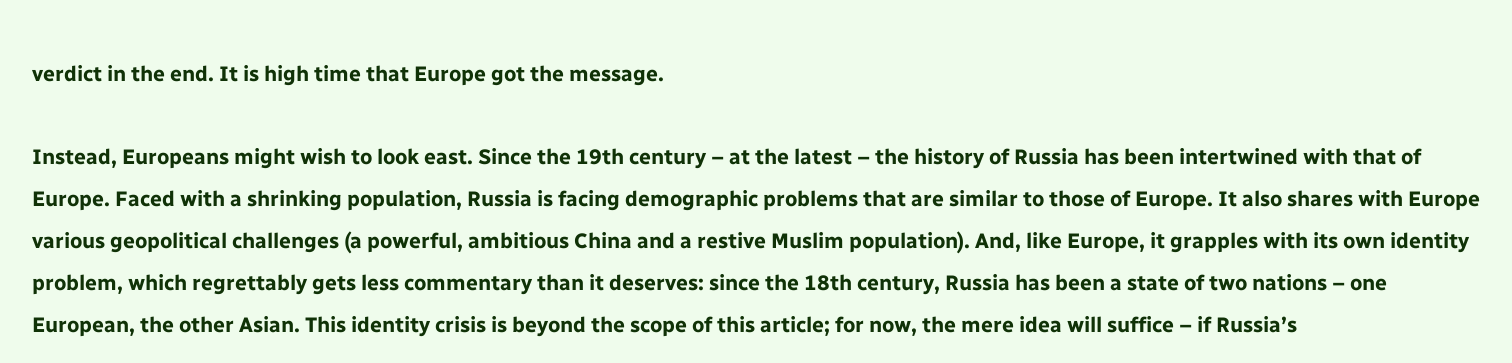verdict in the end. It is high time that Europe got the message.

Instead, Europeans might wish to look east. Since the 19th century – at the latest – the history of Russia has been intertwined with that of Europe. Faced with a shrinking population, Russia is facing demographic problems that are similar to those of Europe. It also shares with Europe various geopolitical challenges (a powerful, ambitious China and a restive Muslim population). And, like Europe, it grapples with its own identity problem, which regrettably gets less commentary than it deserves: since the 18th century, Russia has been a state of two nations – one European, the other Asian. This identity crisis is beyond the scope of this article; for now, the mere idea will suffice – if Russia’s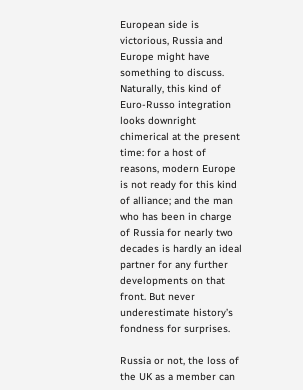European side is victorious, Russia and Europe might have something to discuss. Naturally, this kind of Euro-Russo integration looks downright chimerical at the present time: for a host of reasons, modern Europe is not ready for this kind of alliance; and the man who has been in charge of Russia for nearly two decades is hardly an ideal partner for any further developments on that front. But never underestimate history’s fondness for surprises.

Russia or not, the loss of the UK as a member can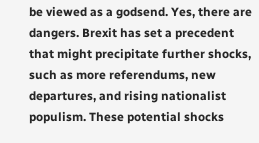be viewed as a godsend. Yes, there are dangers. Brexit has set a precedent that might precipitate further shocks, such as more referendums, new departures, and rising nationalist populism. These potential shocks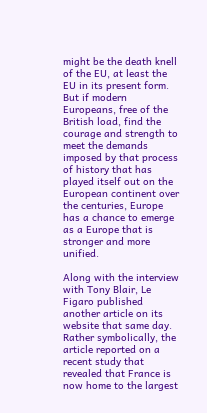might be the death knell of the EU, at least the EU in its present form. But if modern Europeans, free of the British load, find the courage and strength to meet the demands imposed by that process of history that has played itself out on the European continent over the centuries, Europe has a chance to emerge as a Europe that is stronger and more unified.

Along with the interview with Tony Blair, Le Figaro published another article on its website that same day. Rather symbolically, the article reported on a recent study that revealed that France is now home to the largest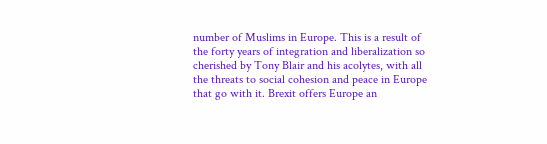number of Muslims in Europe. This is a result of the forty years of integration and liberalization so cherished by Tony Blair and his acolytes, with all the threats to social cohesion and peace in Europe that go with it. Brexit offers Europe an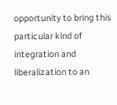opportunity to bring this particular kind of integration and liberalization to an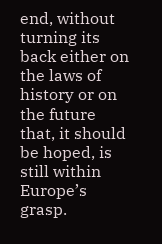end, without turning its back either on the laws of history or on the future that, it should be hoped, is still within Europe’s grasp.